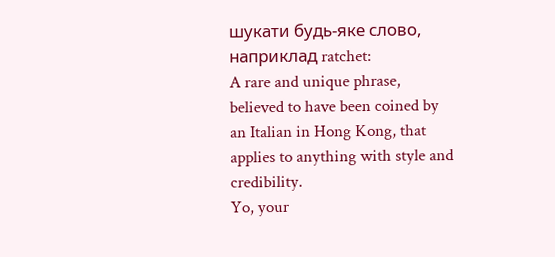шукати будь-яке слово, наприклад ratchet:
A rare and unique phrase, believed to have been coined by an Italian in Hong Kong, that applies to anything with style and credibility.
Yo, your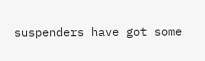suspenders have got some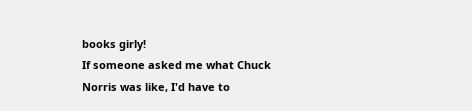books girly!
If someone asked me what Chuck Norris was like, I'd have to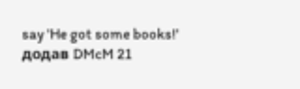say 'He got some books!'
додав DMcM 21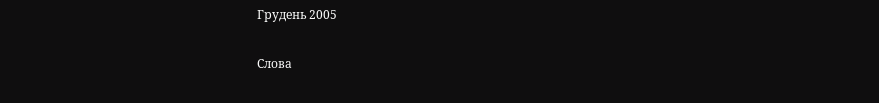Грудень 2005

Слова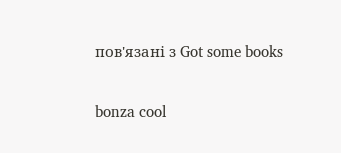пов'язані з Got some books

bonza cool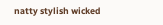natty stylish wicked